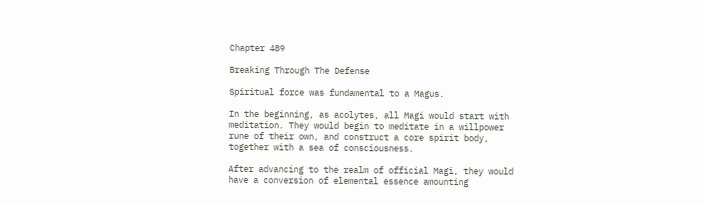Chapter 489

Breaking Through The Defense

Spiritual force was fundamental to a Magus.

In the beginning, as acolytes, all Magi would start with meditation. They would begin to meditate in a willpower rune of their own, and construct a core spirit body, together with a sea of consciousness.

After advancing to the realm of official Magi, they would have a conversion of elemental essence amounting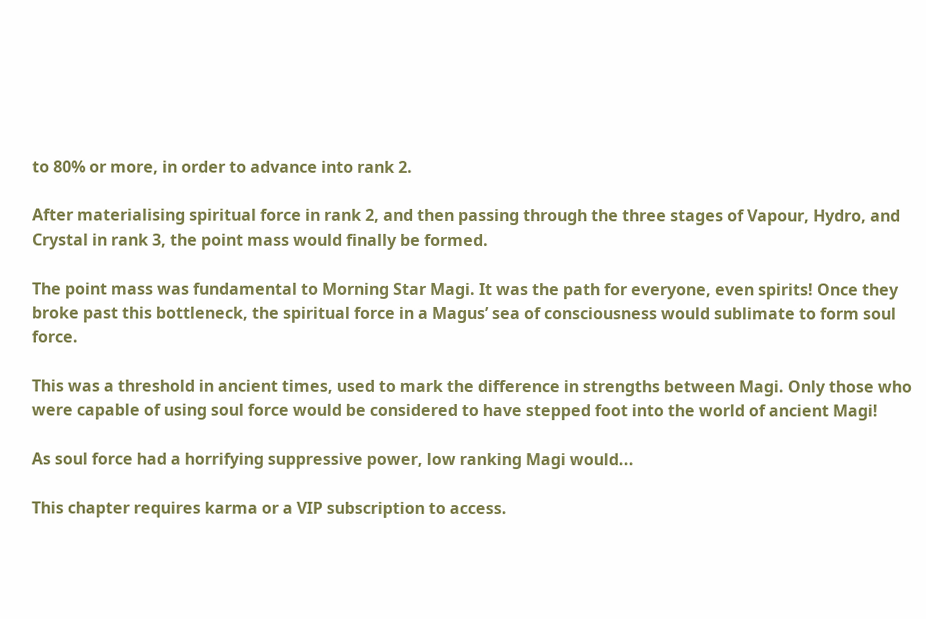to 80% or more, in order to advance into rank 2.

After materialising spiritual force in rank 2, and then passing through the three stages of Vapour, Hydro, and Crystal in rank 3, the point mass would finally be formed.

The point mass was fundamental to Morning Star Magi. It was the path for everyone, even spirits! Once they broke past this bottleneck, the spiritual force in a Magus’ sea of consciousness would sublimate to form soul force.

This was a threshold in ancient times, used to mark the difference in strengths between Magi. Only those who were capable of using soul force would be considered to have stepped foot into the world of ancient Magi!

As soul force had a horrifying suppressive power, low ranking Magi would...

This chapter requires karma or a VIP subscription to access.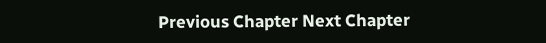Previous Chapter Next Chapter